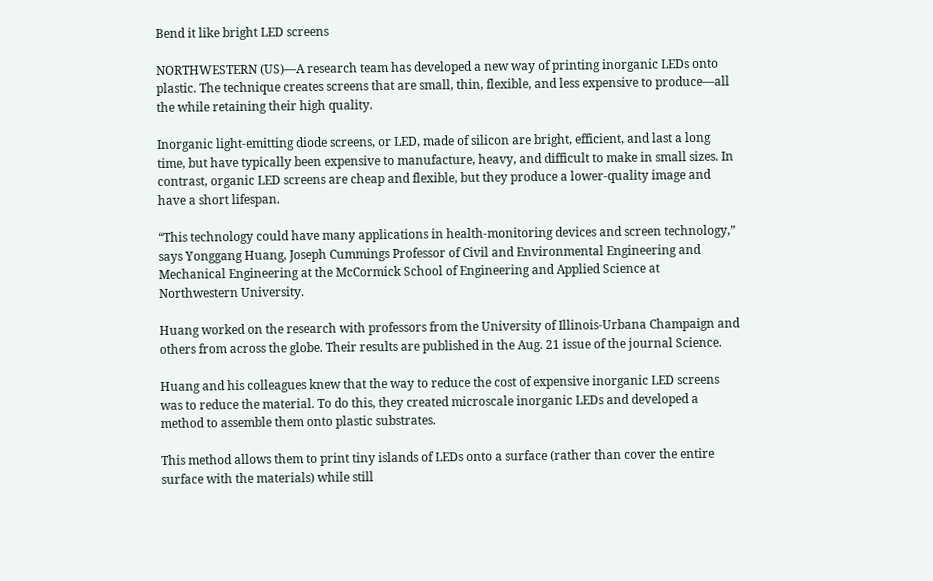Bend it like bright LED screens

NORTHWESTERN (US)—A research team has developed a new way of printing inorganic LEDs onto plastic. The technique creates screens that are small, thin, flexible, and less expensive to produce—all the while retaining their high quality.

Inorganic light-emitting diode screens, or LED, made of silicon are bright, efficient, and last a long time, but have typically been expensive to manufacture, heavy, and difficult to make in small sizes. In contrast, organic LED screens are cheap and flexible, but they produce a lower-quality image and have a short lifespan.

“This technology could have many applications in health-monitoring devices and screen technology,” says Yonggang Huang, Joseph Cummings Professor of Civil and Environmental Engineering and Mechanical Engineering at the McCormick School of Engineering and Applied Science at Northwestern University.

Huang worked on the research with professors from the University of Illinois-Urbana Champaign and others from across the globe. Their results are published in the Aug. 21 issue of the journal Science.

Huang and his colleagues knew that the way to reduce the cost of expensive inorganic LED screens was to reduce the material. To do this, they created microscale inorganic LEDs and developed a method to assemble them onto plastic substrates.

This method allows them to print tiny islands of LEDs onto a surface (rather than cover the entire surface with the materials) while still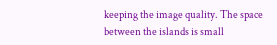keeping the image quality. The space between the islands is small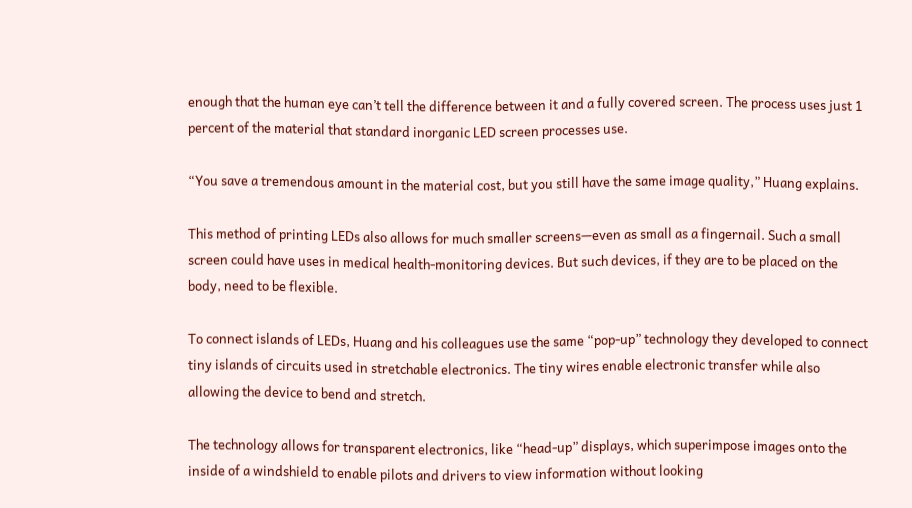enough that the human eye can’t tell the difference between it and a fully covered screen. The process uses just 1 percent of the material that standard inorganic LED screen processes use.

“You save a tremendous amount in the material cost, but you still have the same image quality,” Huang explains.

This method of printing LEDs also allows for much smaller screens—even as small as a fingernail. Such a small screen could have uses in medical health-monitoring devices. But such devices, if they are to be placed on the body, need to be flexible.

To connect islands of LEDs, Huang and his colleagues use the same “pop-up” technology they developed to connect tiny islands of circuits used in stretchable electronics. The tiny wires enable electronic transfer while also allowing the device to bend and stretch.

The technology allows for transparent electronics, like “head-up” displays, which superimpose images onto the inside of a windshield to enable pilots and drivers to view information without looking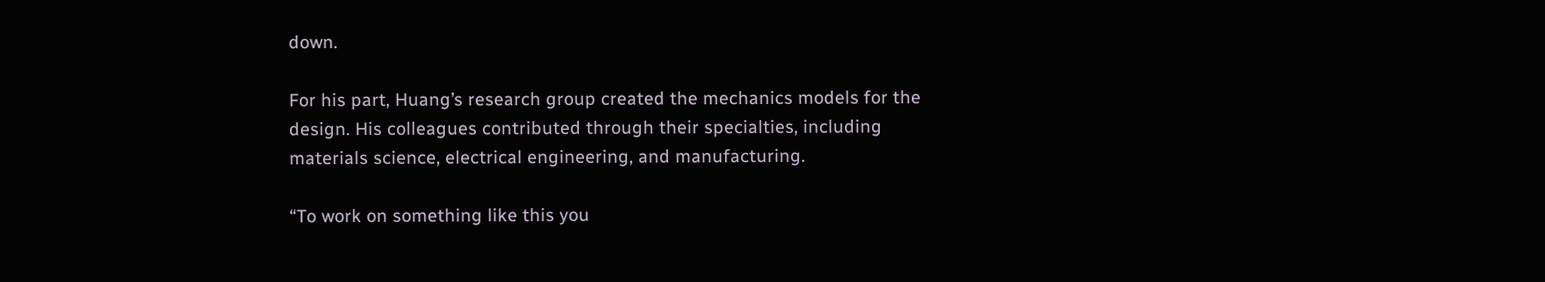down.

For his part, Huang’s research group created the mechanics models for the design. His colleagues contributed through their specialties, including materials science, electrical engineering, and manufacturing.

“To work on something like this you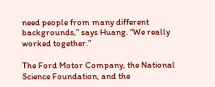need people from many different backgrounds,” says Huang. “We really worked together.”

The Ford Motor Company, the National Science Foundation, and the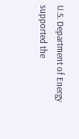U.S. Department of Energy supported the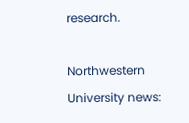research.

Northwestern University news: